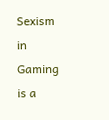Sexism in Gaming is a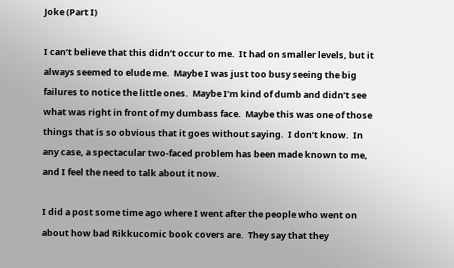Joke (Part I)

I can’t believe that this didn’t occur to me.  It had on smaller levels, but it always seemed to elude me.  Maybe I was just too busy seeing the big failures to notice the little ones.  Maybe I’m kind of dumb and didn’t see what was right in front of my dumbass face.  Maybe this was one of those things that is so obvious that it goes without saying.  I don’t know.  In any case, a spectacular two-faced problem has been made known to me, and I feel the need to talk about it now.

I did a post some time ago where I went after the people who went on about how bad Rikkucomic book covers are.  They say that they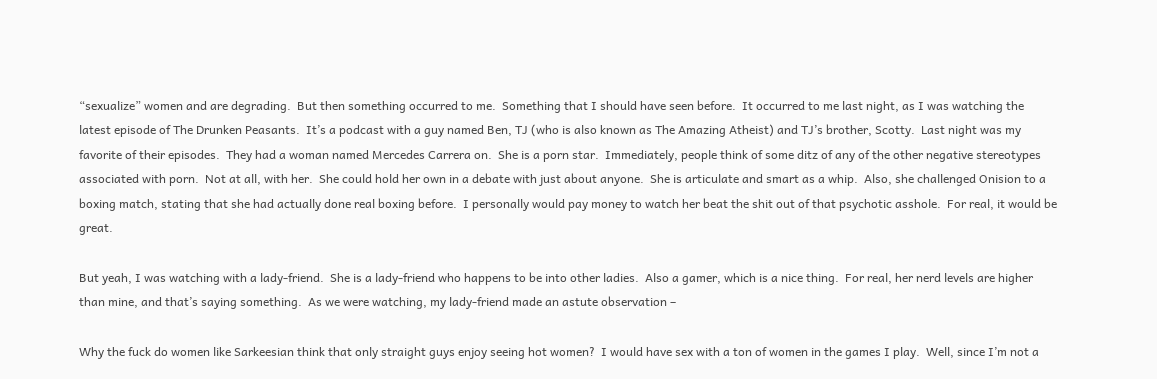“sexualize” women and are degrading.  But then something occurred to me.  Something that I should have seen before.  It occurred to me last night, as I was watching the latest episode of The Drunken Peasants.  It’s a podcast with a guy named Ben, TJ (who is also known as The Amazing Atheist) and TJ’s brother, Scotty.  Last night was my favorite of their episodes.  They had a woman named Mercedes Carrera on.  She is a porn star.  Immediately, people think of some ditz of any of the other negative stereotypes associated with porn.  Not at all, with her.  She could hold her own in a debate with just about anyone.  She is articulate and smart as a whip.  Also, she challenged Onision to a boxing match, stating that she had actually done real boxing before.  I personally would pay money to watch her beat the shit out of that psychotic asshole.  For real, it would be great.

But yeah, I was watching with a lady-friend.  She is a lady-friend who happens to be into other ladies.  Also a gamer, which is a nice thing.  For real, her nerd levels are higher than mine, and that’s saying something.  As we were watching, my lady-friend made an astute observation –

Why the fuck do women like Sarkeesian think that only straight guys enjoy seeing hot women?  I would have sex with a ton of women in the games I play.  Well, since I’m not a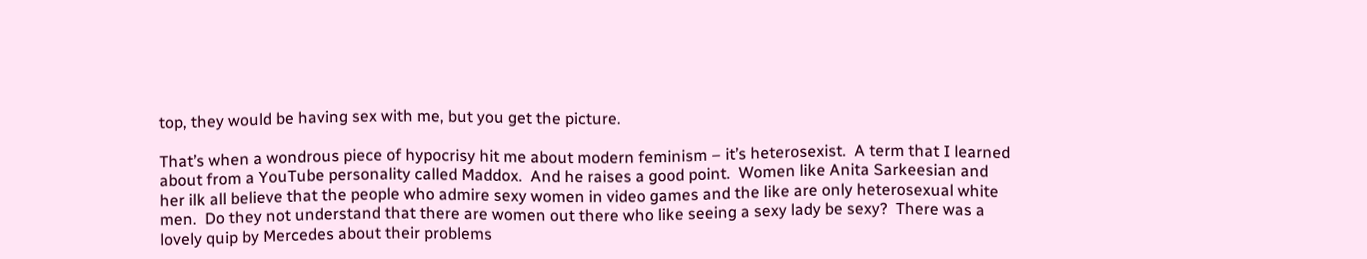top, they would be having sex with me, but you get the picture.

That’s when a wondrous piece of hypocrisy hit me about modern feminism – it’s heterosexist.  A term that I learned about from a YouTube personality called Maddox.  And he raises a good point.  Women like Anita Sarkeesian and her ilk all believe that the people who admire sexy women in video games and the like are only heterosexual white men.  Do they not understand that there are women out there who like seeing a sexy lady be sexy?  There was a lovely quip by Mercedes about their problems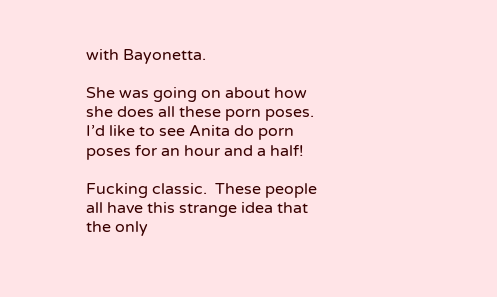with Bayonetta.

She was going on about how she does all these porn poses.  I’d like to see Anita do porn poses for an hour and a half!

Fucking classic.  These people all have this strange idea that the only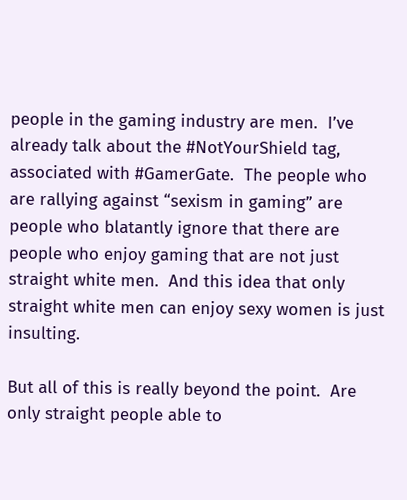people in the gaming industry are men.  I’ve already talk about the #NotYourShield tag, associated with #GamerGate.  The people who are rallying against “sexism in gaming” are people who blatantly ignore that there are people who enjoy gaming that are not just straight white men.  And this idea that only straight white men can enjoy sexy women is just insulting.

But all of this is really beyond the point.  Are only straight people able to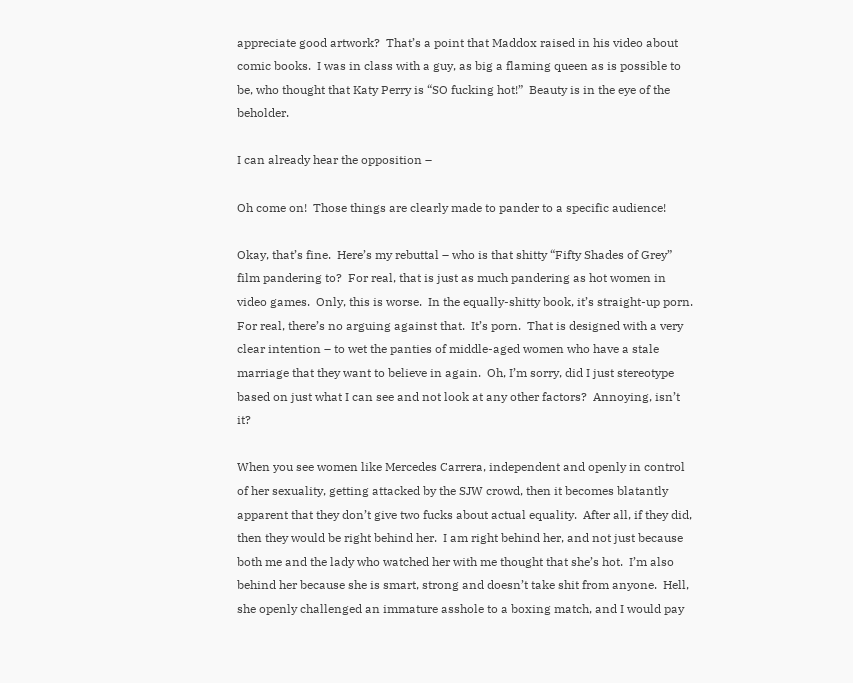appreciate good artwork?  That’s a point that Maddox raised in his video about comic books.  I was in class with a guy, as big a flaming queen as is possible to be, who thought that Katy Perry is “SO fucking hot!”  Beauty is in the eye of the beholder.

I can already hear the opposition –

Oh come on!  Those things are clearly made to pander to a specific audience!

Okay, that’s fine.  Here’s my rebuttal – who is that shitty “Fifty Shades of Grey” film pandering to?  For real, that is just as much pandering as hot women in video games.  Only, this is worse.  In the equally-shitty book, it’s straight-up porn.  For real, there’s no arguing against that.  It’s porn.  That is designed with a very clear intention – to wet the panties of middle-aged women who have a stale marriage that they want to believe in again.  Oh, I’m sorry, did I just stereotype based on just what I can see and not look at any other factors?  Annoying, isn’t it?

When you see women like Mercedes Carrera, independent and openly in control of her sexuality, getting attacked by the SJW crowd, then it becomes blatantly apparent that they don’t give two fucks about actual equality.  After all, if they did, then they would be right behind her.  I am right behind her, and not just because both me and the lady who watched her with me thought that she’s hot.  I’m also behind her because she is smart, strong and doesn’t take shit from anyone.  Hell, she openly challenged an immature asshole to a boxing match, and I would pay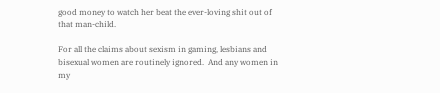good money to watch her beat the ever-loving shit out of that man-child.

For all the claims about sexism in gaming, lesbians and bisexual women are routinely ignored.  And any women in my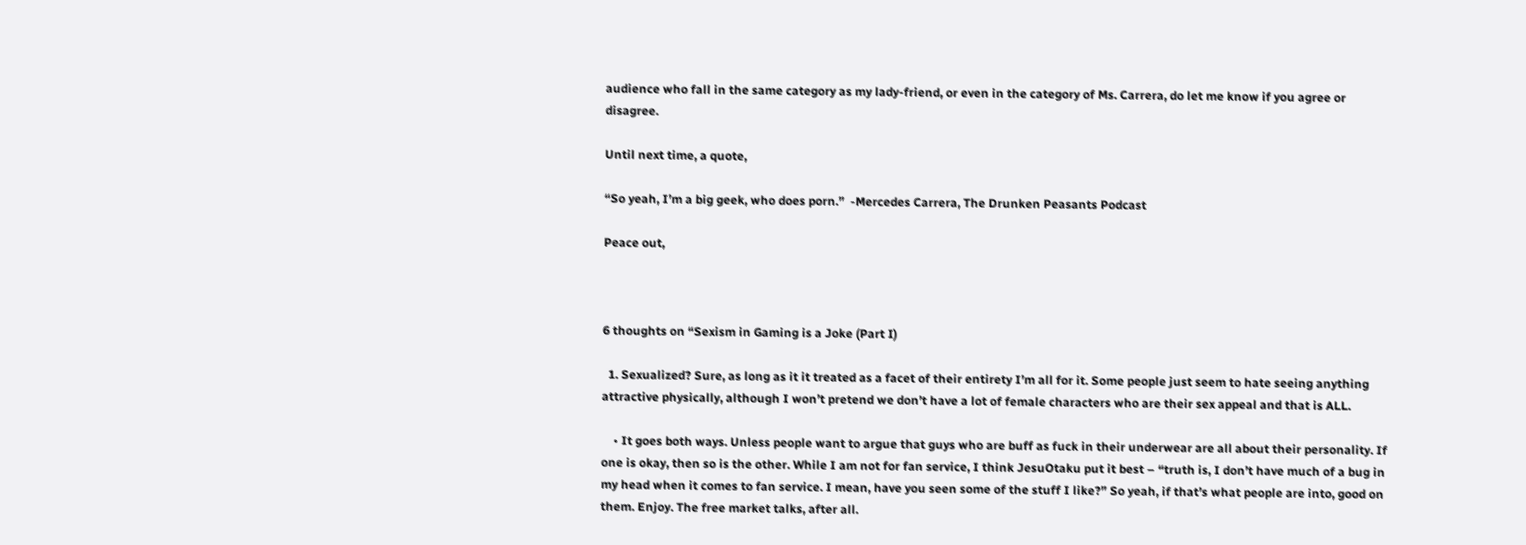audience who fall in the same category as my lady-friend, or even in the category of Ms. Carrera, do let me know if you agree or disagree.

Until next time, a quote,

“So yeah, I’m a big geek, who does porn.”  -Mercedes Carrera, The Drunken Peasants Podcast

Peace out,



6 thoughts on “Sexism in Gaming is a Joke (Part I)

  1. Sexualized? Sure, as long as it it treated as a facet of their entirety I’m all for it. Some people just seem to hate seeing anything attractive physically, although I won’t pretend we don’t have a lot of female characters who are their sex appeal and that is ALL.

    • It goes both ways. Unless people want to argue that guys who are buff as fuck in their underwear are all about their personality. If one is okay, then so is the other. While I am not for fan service, I think JesuOtaku put it best – “truth is, I don’t have much of a bug in my head when it comes to fan service. I mean, have you seen some of the stuff I like?” So yeah, if that’s what people are into, good on them. Enjoy. The free market talks, after all.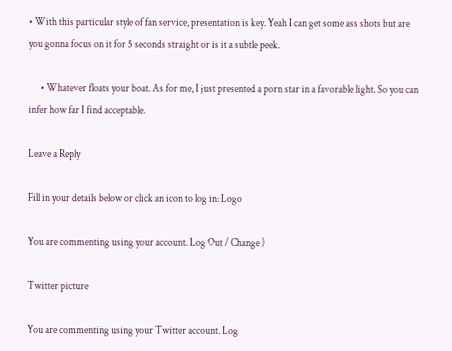• With this particular style of fan service, presentation is key. Yeah I can get some ass shots but are you gonna focus on it for 5 seconds straight or is it a subtle peek.

      • Whatever floats your boat. As for me, I just presented a porn star in a favorable light. So you can infer how far I find acceptable.

Leave a Reply

Fill in your details below or click an icon to log in: Logo

You are commenting using your account. Log Out / Change )

Twitter picture

You are commenting using your Twitter account. Log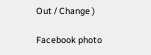Out / Change )

Facebook photo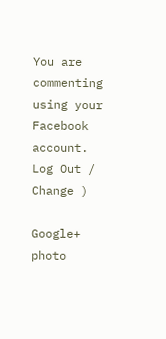You are commenting using your Facebook account. Log Out / Change )

Google+ photo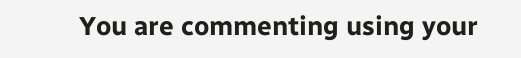You are commenting using your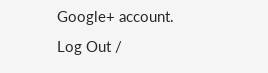Google+ account. Log Out /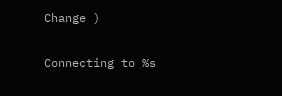Change )

Connecting to %s